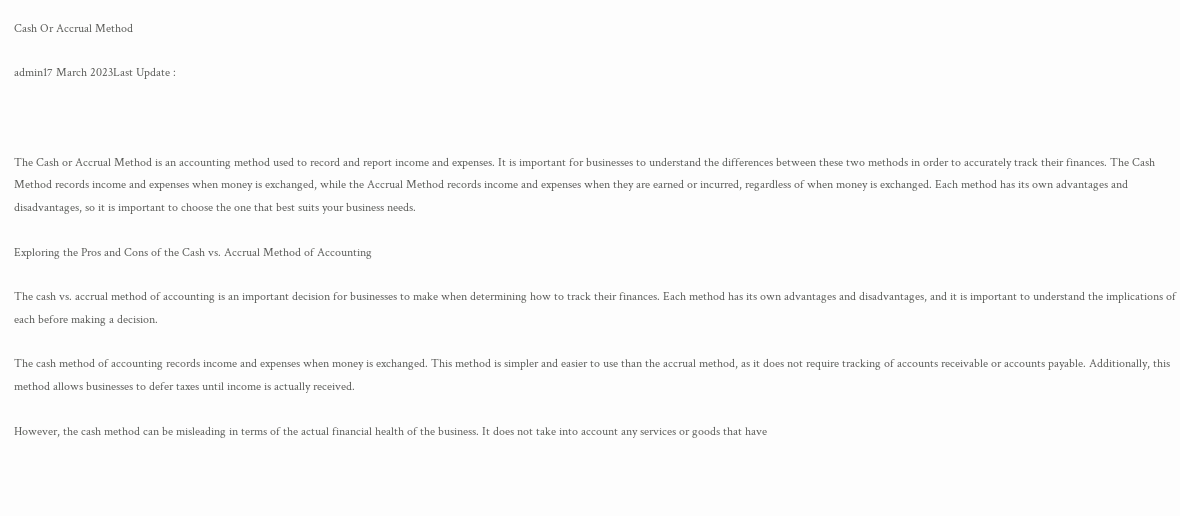Cash Or Accrual Method

admin17 March 2023Last Update :



The Cash or Accrual Method is an accounting method used to record and report income and expenses. It is important for businesses to understand the differences between these two methods in order to accurately track their finances. The Cash Method records income and expenses when money is exchanged, while the Accrual Method records income and expenses when they are earned or incurred, regardless of when money is exchanged. Each method has its own advantages and disadvantages, so it is important to choose the one that best suits your business needs.

Exploring the Pros and Cons of the Cash vs. Accrual Method of Accounting

The cash vs. accrual method of accounting is an important decision for businesses to make when determining how to track their finances. Each method has its own advantages and disadvantages, and it is important to understand the implications of each before making a decision.

The cash method of accounting records income and expenses when money is exchanged. This method is simpler and easier to use than the accrual method, as it does not require tracking of accounts receivable or accounts payable. Additionally, this method allows businesses to defer taxes until income is actually received.

However, the cash method can be misleading in terms of the actual financial health of the business. It does not take into account any services or goods that have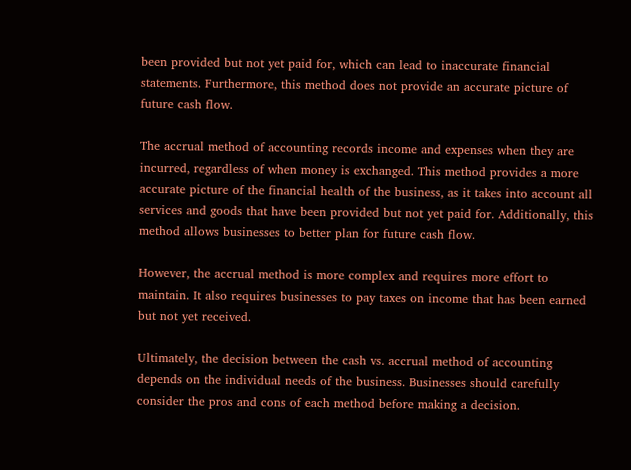been provided but not yet paid for, which can lead to inaccurate financial statements. Furthermore, this method does not provide an accurate picture of future cash flow.

The accrual method of accounting records income and expenses when they are incurred, regardless of when money is exchanged. This method provides a more accurate picture of the financial health of the business, as it takes into account all services and goods that have been provided but not yet paid for. Additionally, this method allows businesses to better plan for future cash flow.

However, the accrual method is more complex and requires more effort to maintain. It also requires businesses to pay taxes on income that has been earned but not yet received.

Ultimately, the decision between the cash vs. accrual method of accounting depends on the individual needs of the business. Businesses should carefully consider the pros and cons of each method before making a decision.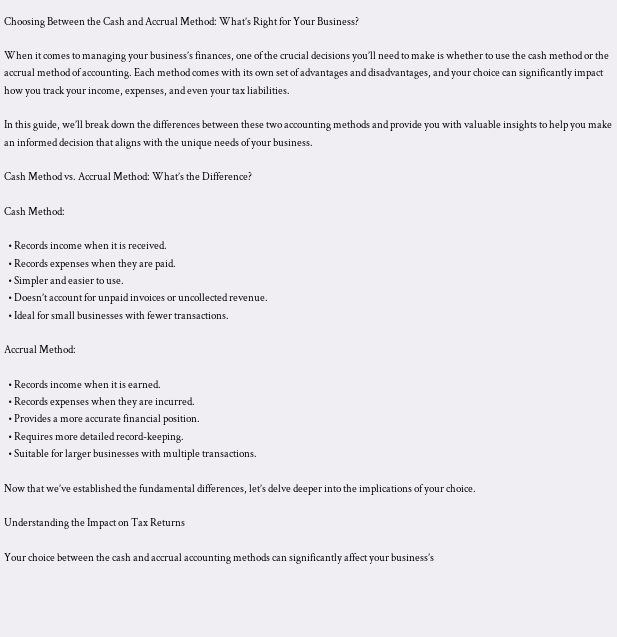Choosing Between the Cash and Accrual Method: What’s Right for Your Business?

When it comes to managing your business’s finances, one of the crucial decisions you’ll need to make is whether to use the cash method or the accrual method of accounting. Each method comes with its own set of advantages and disadvantages, and your choice can significantly impact how you track your income, expenses, and even your tax liabilities.

In this guide, we’ll break down the differences between these two accounting methods and provide you with valuable insights to help you make an informed decision that aligns with the unique needs of your business.

Cash Method vs. Accrual Method: What’s the Difference?

Cash Method:

  • Records income when it is received.
  • Records expenses when they are paid.
  • Simpler and easier to use.
  • Doesn’t account for unpaid invoices or uncollected revenue.
  • Ideal for small businesses with fewer transactions.

Accrual Method:

  • Records income when it is earned.
  • Records expenses when they are incurred.
  • Provides a more accurate financial position.
  • Requires more detailed record-keeping.
  • Suitable for larger businesses with multiple transactions.

Now that we’ve established the fundamental differences, let’s delve deeper into the implications of your choice.

Understanding the Impact on Tax Returns

Your choice between the cash and accrual accounting methods can significantly affect your business’s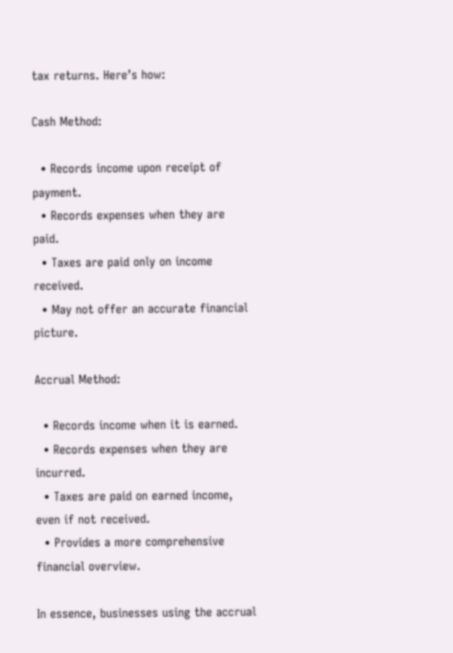tax returns. Here’s how:

Cash Method:

  • Records income upon receipt of payment.
  • Records expenses when they are paid.
  • Taxes are paid only on income received.
  • May not offer an accurate financial picture.

Accrual Method:

  • Records income when it is earned.
  • Records expenses when they are incurred.
  • Taxes are paid on earned income, even if not received.
  • Provides a more comprehensive financial overview.

In essence, businesses using the accrual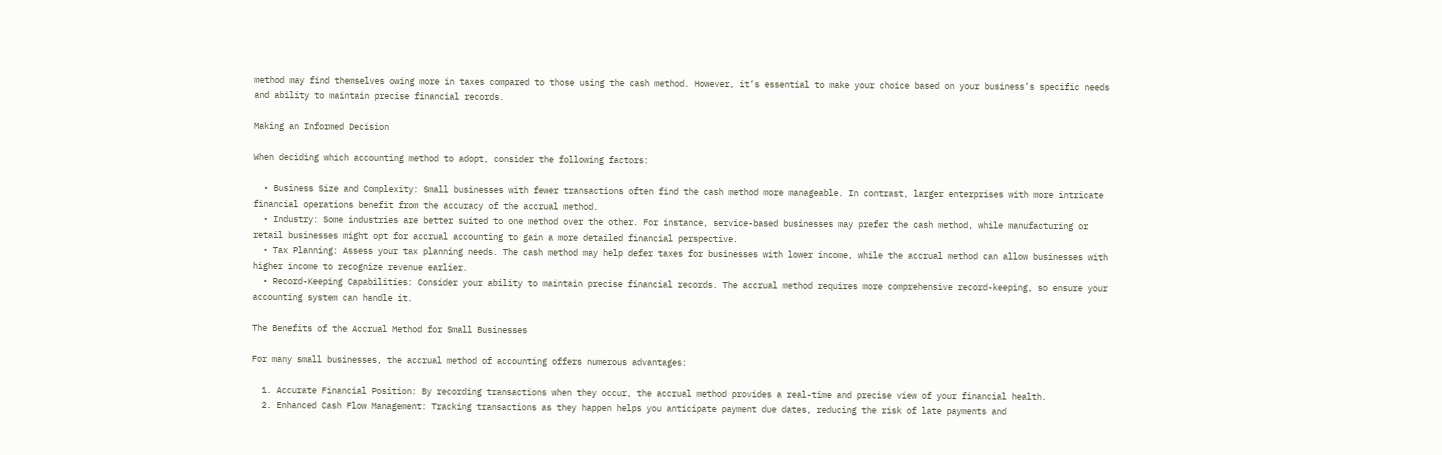method may find themselves owing more in taxes compared to those using the cash method. However, it’s essential to make your choice based on your business’s specific needs and ability to maintain precise financial records.

Making an Informed Decision

When deciding which accounting method to adopt, consider the following factors:

  • Business Size and Complexity: Small businesses with fewer transactions often find the cash method more manageable. In contrast, larger enterprises with more intricate financial operations benefit from the accuracy of the accrual method.
  • Industry: Some industries are better suited to one method over the other. For instance, service-based businesses may prefer the cash method, while manufacturing or retail businesses might opt for accrual accounting to gain a more detailed financial perspective.
  • Tax Planning: Assess your tax planning needs. The cash method may help defer taxes for businesses with lower income, while the accrual method can allow businesses with higher income to recognize revenue earlier.
  • Record-Keeping Capabilities: Consider your ability to maintain precise financial records. The accrual method requires more comprehensive record-keeping, so ensure your accounting system can handle it.

The Benefits of the Accrual Method for Small Businesses

For many small businesses, the accrual method of accounting offers numerous advantages:

  1. Accurate Financial Position: By recording transactions when they occur, the accrual method provides a real-time and precise view of your financial health.
  2. Enhanced Cash Flow Management: Tracking transactions as they happen helps you anticipate payment due dates, reducing the risk of late payments and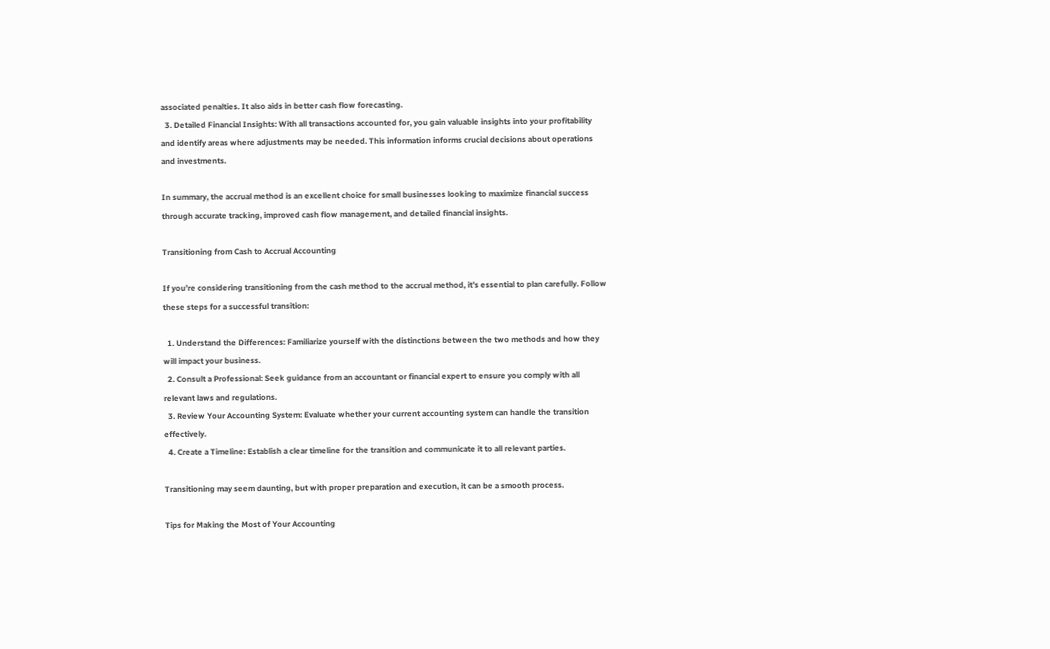associated penalties. It also aids in better cash flow forecasting.
  3. Detailed Financial Insights: With all transactions accounted for, you gain valuable insights into your profitability and identify areas where adjustments may be needed. This information informs crucial decisions about operations and investments.

In summary, the accrual method is an excellent choice for small businesses looking to maximize financial success through accurate tracking, improved cash flow management, and detailed financial insights.

Transitioning from Cash to Accrual Accounting

If you’re considering transitioning from the cash method to the accrual method, it’s essential to plan carefully. Follow these steps for a successful transition:

  1. Understand the Differences: Familiarize yourself with the distinctions between the two methods and how they will impact your business.
  2. Consult a Professional: Seek guidance from an accountant or financial expert to ensure you comply with all relevant laws and regulations.
  3. Review Your Accounting System: Evaluate whether your current accounting system can handle the transition effectively.
  4. Create a Timeline: Establish a clear timeline for the transition and communicate it to all relevant parties.

Transitioning may seem daunting, but with proper preparation and execution, it can be a smooth process.

Tips for Making the Most of Your Accounting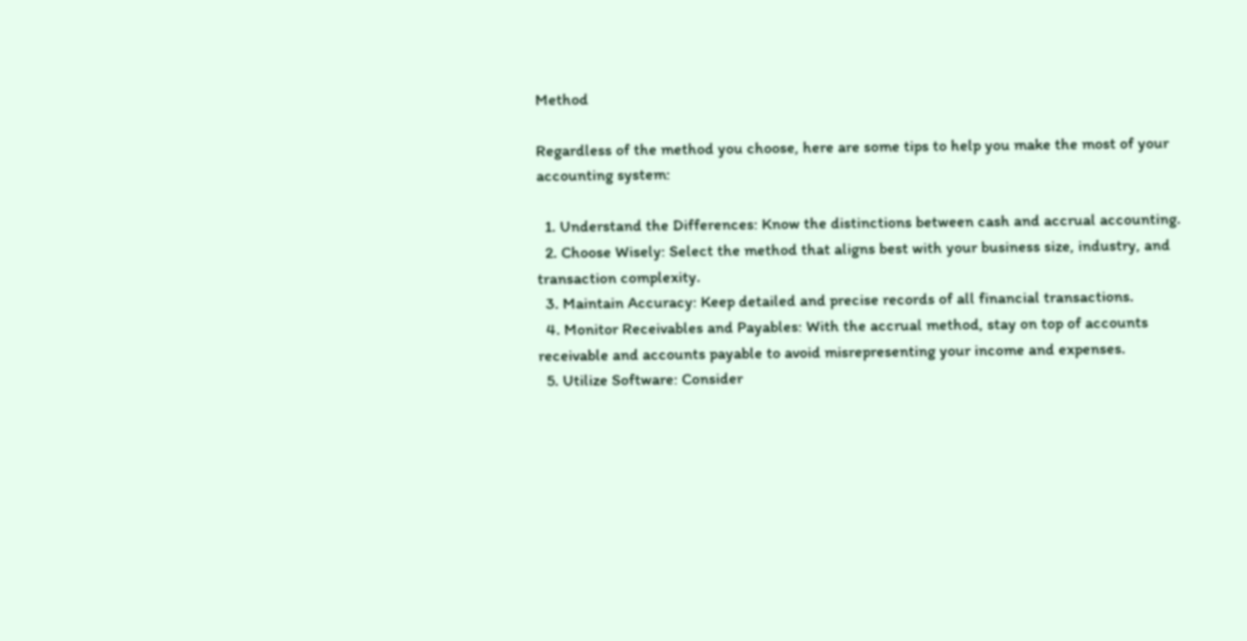Method

Regardless of the method you choose, here are some tips to help you make the most of your accounting system:

  1. Understand the Differences: Know the distinctions between cash and accrual accounting.
  2. Choose Wisely: Select the method that aligns best with your business size, industry, and transaction complexity.
  3. Maintain Accuracy: Keep detailed and precise records of all financial transactions.
  4. Monitor Receivables and Payables: With the accrual method, stay on top of accounts receivable and accounts payable to avoid misrepresenting your income and expenses.
  5. Utilize Software: Consider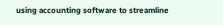using accounting software to streamline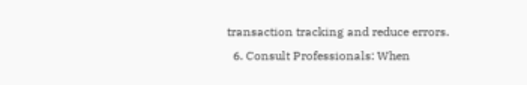transaction tracking and reduce errors.
  6. Consult Professionals: When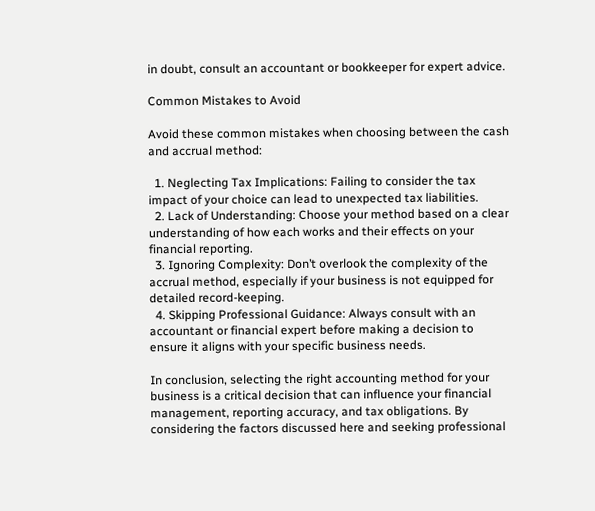in doubt, consult an accountant or bookkeeper for expert advice.

Common Mistakes to Avoid

Avoid these common mistakes when choosing between the cash and accrual method:

  1. Neglecting Tax Implications: Failing to consider the tax impact of your choice can lead to unexpected tax liabilities.
  2. Lack of Understanding: Choose your method based on a clear understanding of how each works and their effects on your financial reporting.
  3. Ignoring Complexity: Don’t overlook the complexity of the accrual method, especially if your business is not equipped for detailed record-keeping.
  4. Skipping Professional Guidance: Always consult with an accountant or financial expert before making a decision to ensure it aligns with your specific business needs.

In conclusion, selecting the right accounting method for your business is a critical decision that can influence your financial management, reporting accuracy, and tax obligations. By considering the factors discussed here and seeking professional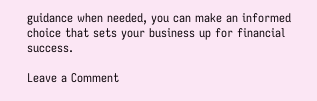guidance when needed, you can make an informed choice that sets your business up for financial success.

Leave a Comment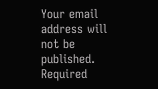Your email address will not be published. Required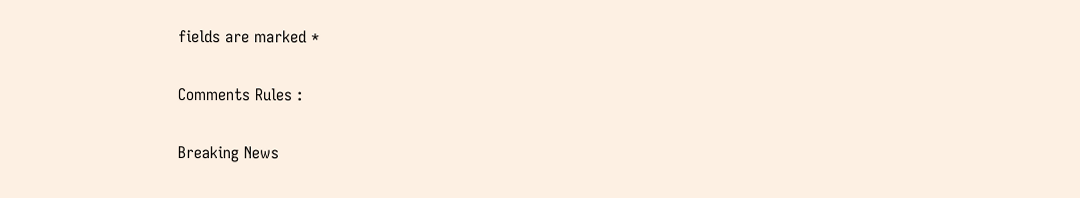fields are marked *

Comments Rules :

Breaking News